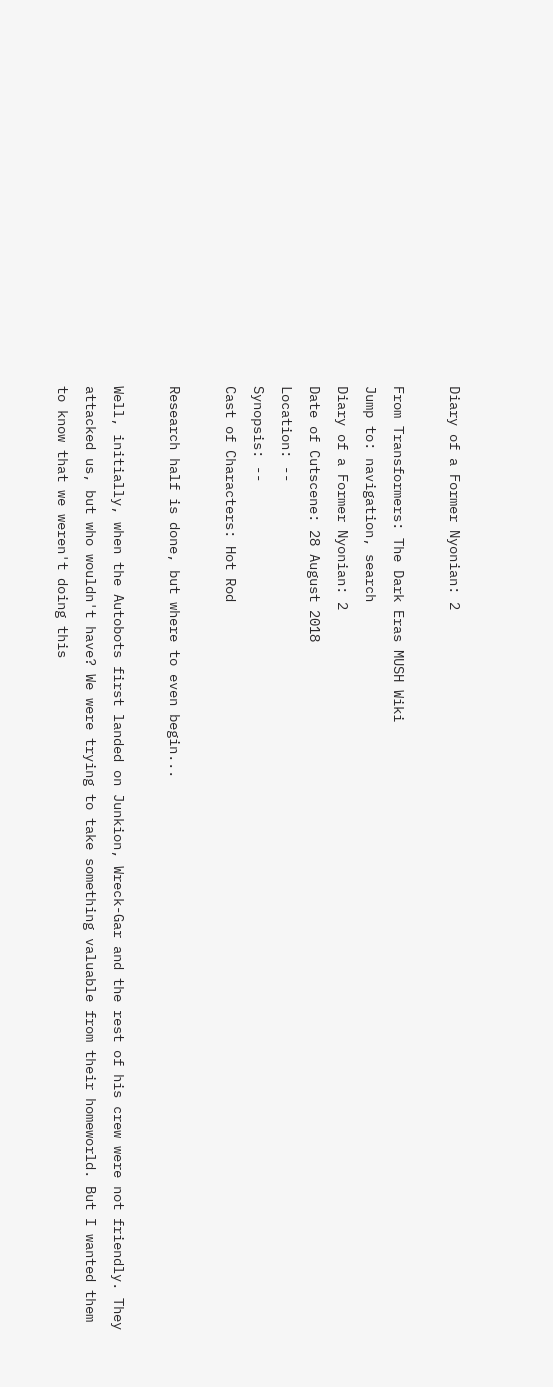Diary of a Former Nyonian: 2

From Transformers: The Dark Eras MUSH Wiki
Jump to: navigation, search
Diary of a Former Nyonian: 2
Date of Cutscene: 28 August 2018
Location: --
Synopsis: --
Cast of Characters: Hot Rod

Research half is done, but where to even begin...

Well, initially, when the Autobots first landed on Junkion, Wreck-Gar and the rest of his crew were not friendly. They attacked us, but who wouldn't have? We were trying to take something valuable from their homeworld. But I wanted them to know that we weren't doing this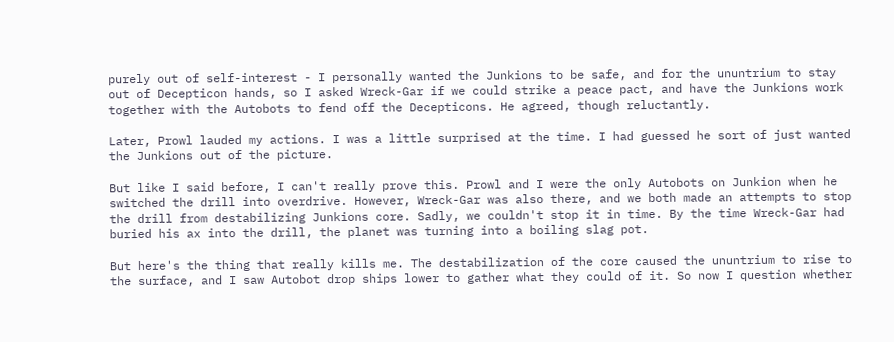purely out of self-interest - I personally wanted the Junkions to be safe, and for the ununtrium to stay out of Decepticon hands, so I asked Wreck-Gar if we could strike a peace pact, and have the Junkions work together with the Autobots to fend off the Decepticons. He agreed, though reluctantly.

Later, Prowl lauded my actions. I was a little surprised at the time. I had guessed he sort of just wanted the Junkions out of the picture.

But like I said before, I can't really prove this. Prowl and I were the only Autobots on Junkion when he switched the drill into overdrive. However, Wreck-Gar was also there, and we both made an attempts to stop the drill from destabilizing Junkions core. Sadly, we couldn't stop it in time. By the time Wreck-Gar had buried his ax into the drill, the planet was turning into a boiling slag pot.

But here's the thing that really kills me. The destabilization of the core caused the ununtrium to rise to the surface, and I saw Autobot drop ships lower to gather what they could of it. So now I question whether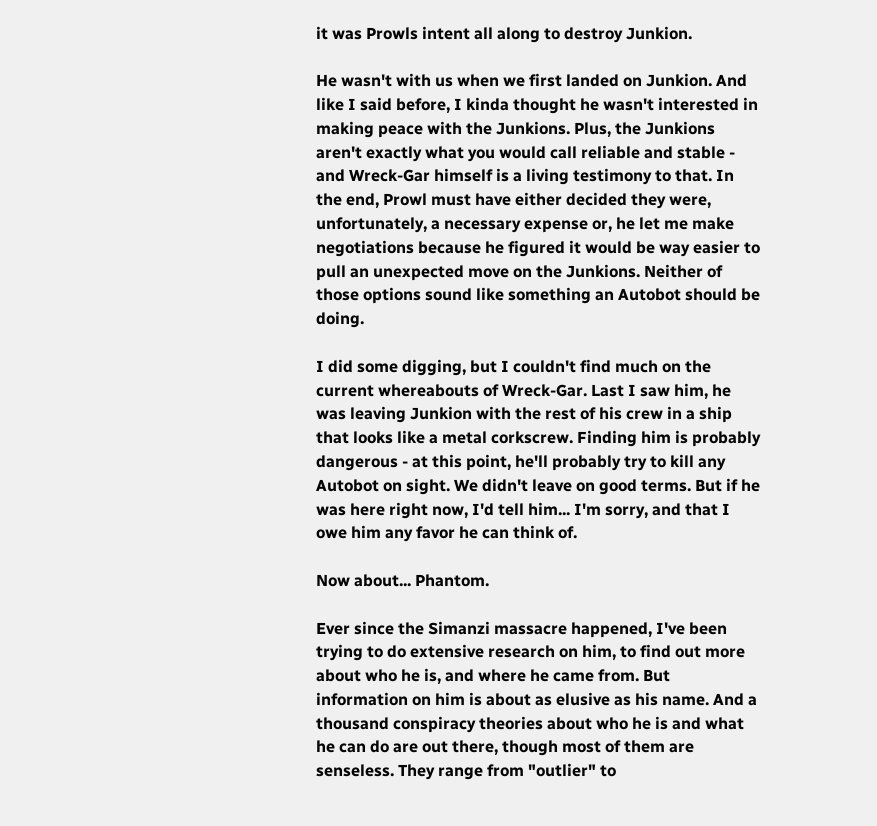it was Prowls intent all along to destroy Junkion.

He wasn't with us when we first landed on Junkion. And like I said before, I kinda thought he wasn't interested in making peace with the Junkions. Plus, the Junkions aren't exactly what you would call reliable and stable - and Wreck-Gar himself is a living testimony to that. In the end, Prowl must have either decided they were, unfortunately, a necessary expense or, he let me make negotiations because he figured it would be way easier to pull an unexpected move on the Junkions. Neither of those options sound like something an Autobot should be doing.

I did some digging, but I couldn't find much on the current whereabouts of Wreck-Gar. Last I saw him, he was leaving Junkion with the rest of his crew in a ship that looks like a metal corkscrew. Finding him is probably dangerous - at this point, he'll probably try to kill any Autobot on sight. We didn't leave on good terms. But if he was here right now, I'd tell him... I'm sorry, and that I owe him any favor he can think of.

Now about... Phantom.

Ever since the Simanzi massacre happened, I've been trying to do extensive research on him, to find out more about who he is, and where he came from. But information on him is about as elusive as his name. And a thousand conspiracy theories about who he is and what he can do are out there, though most of them are senseless. They range from "outlier" to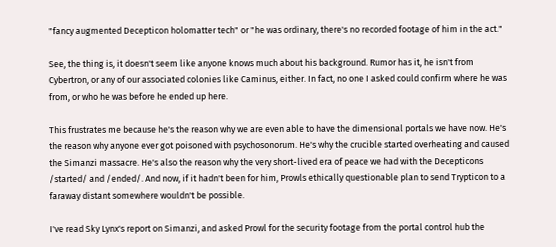"fancy augmented Decepticon holomatter tech" or "he was ordinary, there's no recorded footage of him in the act."

See, the thing is, it doesn't seem like anyone knows much about his background. Rumor has it, he isn't from Cybertron, or any of our associated colonies like Caminus, either. In fact, no one I asked could confirm where he was from, or who he was before he ended up here.

This frustrates me because he's the reason why we are even able to have the dimensional portals we have now. He's the reason why anyone ever got poisoned with psychosonorum. He's why the crucible started overheating and caused the Simanzi massacre. He's also the reason why the very short-lived era of peace we had with the Decepticons /started/ and /ended/. And now, if it hadn't been for him, Prowls ethically questionable plan to send Trypticon to a faraway distant somewhere wouldn't be possible.

I've read Sky Lynx's report on Simanzi, and asked Prowl for the security footage from the portal control hub the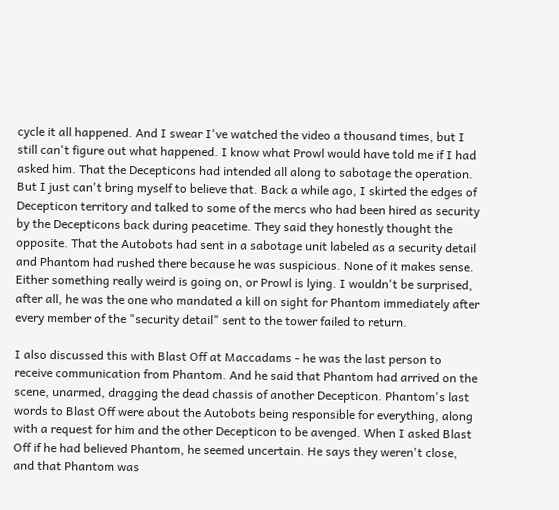cycle it all happened. And I swear I've watched the video a thousand times, but I still can't figure out what happened. I know what Prowl would have told me if I had asked him. That the Decepticons had intended all along to sabotage the operation. But I just can't bring myself to believe that. Back a while ago, I skirted the edges of Decepticon territory and talked to some of the mercs who had been hired as security by the Decepticons back during peacetime. They said they honestly thought the opposite. That the Autobots had sent in a sabotage unit labeled as a security detail and Phantom had rushed there because he was suspicious. None of it makes sense. Either something really weird is going on, or Prowl is lying. I wouldn't be surprised, after all, he was the one who mandated a kill on sight for Phantom immediately after every member of the "security detail" sent to the tower failed to return.

I also discussed this with Blast Off at Maccadams - he was the last person to receive communication from Phantom. And he said that Phantom had arrived on the scene, unarmed, dragging the dead chassis of another Decepticon. Phantom's last words to Blast Off were about the Autobots being responsible for everything, along with a request for him and the other Decepticon to be avenged. When I asked Blast Off if he had believed Phantom, he seemed uncertain. He says they weren't close, and that Phantom was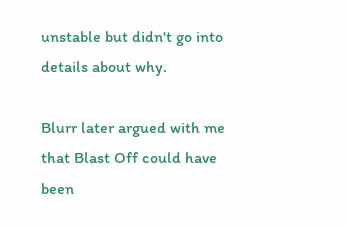unstable but didn't go into details about why.

Blurr later argued with me that Blast Off could have been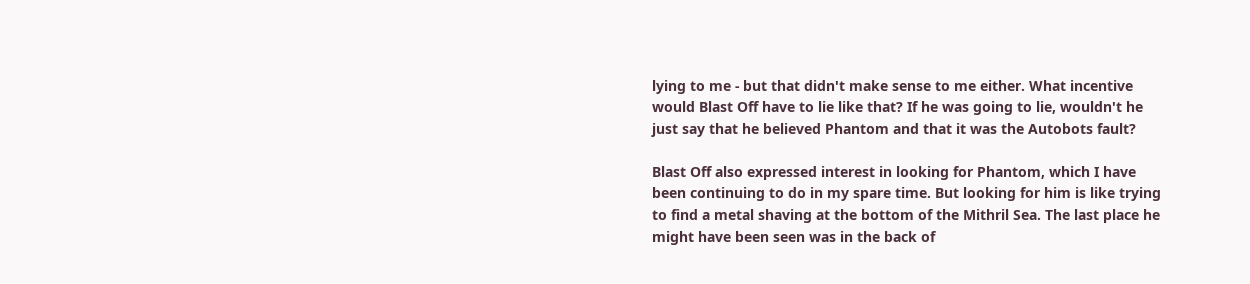lying to me - but that didn't make sense to me either. What incentive would Blast Off have to lie like that? If he was going to lie, wouldn't he just say that he believed Phantom and that it was the Autobots fault?

Blast Off also expressed interest in looking for Phantom, which I have been continuing to do in my spare time. But looking for him is like trying to find a metal shaving at the bottom of the Mithril Sea. The last place he might have been seen was in the back of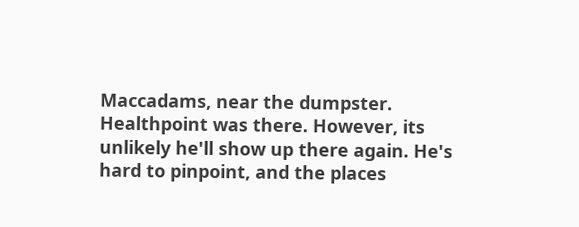Maccadams, near the dumpster. Healthpoint was there. However, its unlikely he'll show up there again. He's hard to pinpoint, and the places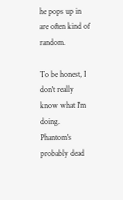he pops up in are often kind of random.

To be honest, I don't really know what I'm doing. Phantom's probably dead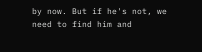by now. But if he's not, we need to find him and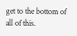get to the bottom of all of this.